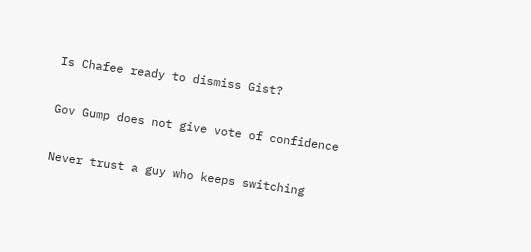Is Chafee ready to dismiss Gist?

Gov Gump does not give vote of confidence

Never trust a guy who keeps switching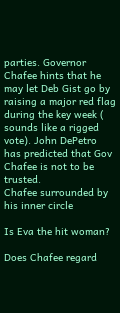parties. Governor Chafee hints that he may let Deb Gist go by raising a major red flag during the key week ( sounds like a rigged vote). John DePetro has predicted that Gov Chafee is not to be trusted.
Chafee surrounded by his inner circle

Is Eva the hit woman?

Does Chafee regard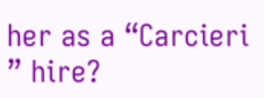her as a “Carcieri ” hire?